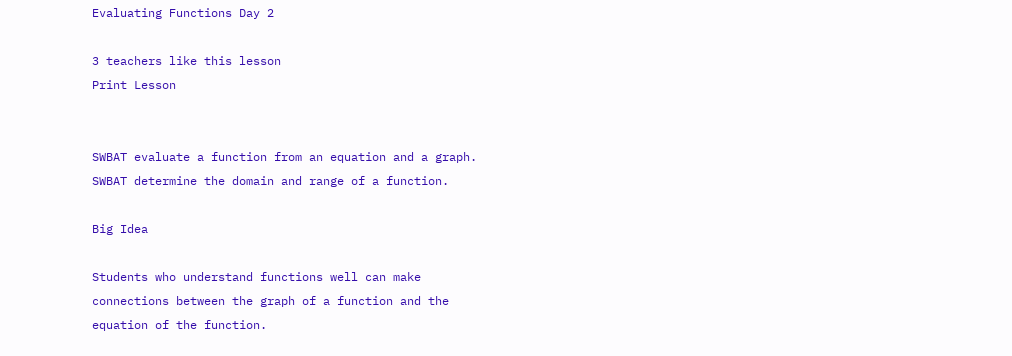Evaluating Functions Day 2

3 teachers like this lesson
Print Lesson


SWBAT evaluate a function from an equation and a graph. SWBAT determine the domain and range of a function.

Big Idea

Students who understand functions well can make connections between the graph of a function and the equation of the function.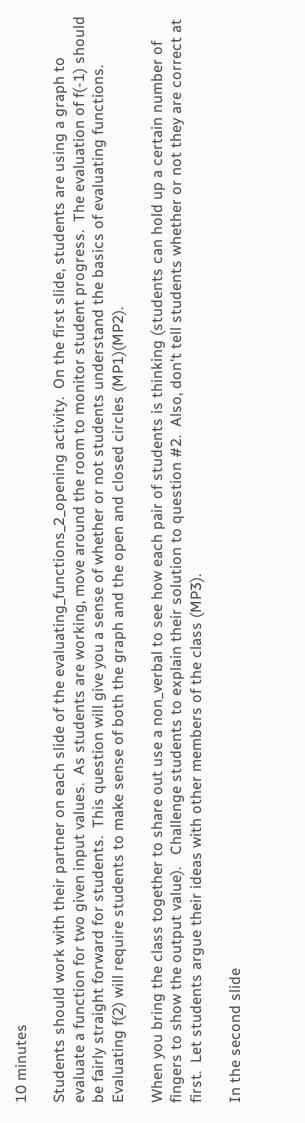10 minutes

Students should work with their partner on each slide of the evaluating_functions_2_opening activity.  On the first slide, students are using a graph to evaluate a function for two given input values.  As students are working, move around the room to monitor student progress.  The evaluation of f(-1) should be fairly straight forward for students.  This question will give you a sense of whether or not students understand the basics of evaluating functions.  Evaluating f(2) will require students to make sense of both the graph and the open and closed circles (MP1)(MP2).

When you bring the class together to share out use a non_verbal to see how each pair of students is thinking (students can hold up a certain number of fingers to show the output value).   Challenge students to explain their solution to question #2.  Also, don't tell students whether or not they are correct at first.  Let students argue their ideas with other members of the class (MP3).

In the second slide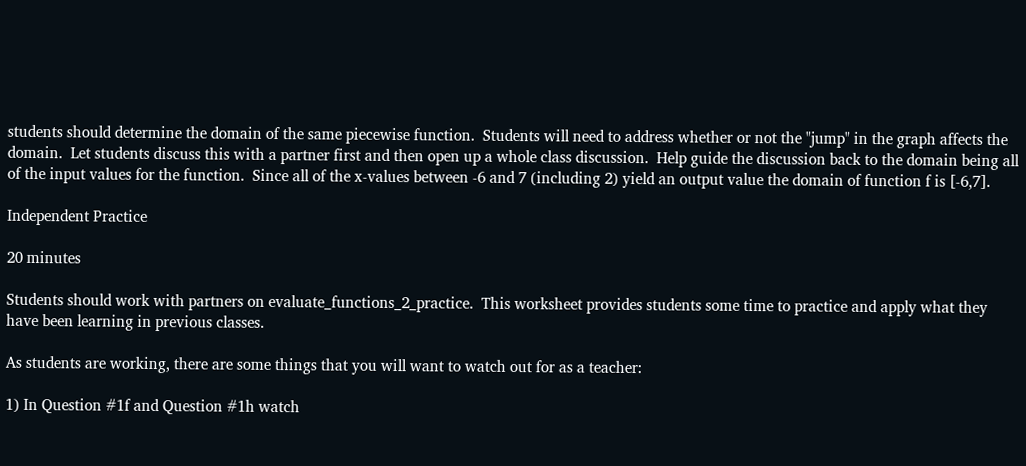students should determine the domain of the same piecewise function.  Students will need to address whether or not the "jump" in the graph affects the domain.  Let students discuss this with a partner first and then open up a whole class discussion.  Help guide the discussion back to the domain being all of the input values for the function.  Since all of the x-values between -6 and 7 (including 2) yield an output value the domain of function f is [-6,7].

Independent Practice

20 minutes

Students should work with partners on evaluate_functions_2_practice.  This worksheet provides students some time to practice and apply what they have been learning in previous classes.

As students are working, there are some things that you will want to watch out for as a teacher:

1) In Question #1f and Question #1h watch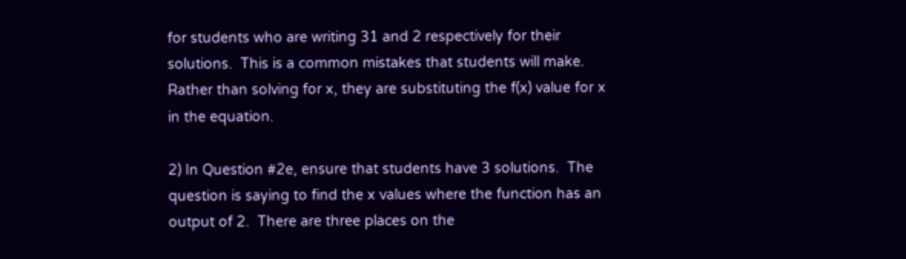for students who are writing 31 and 2 respectively for their solutions.  This is a common mistakes that students will make.  Rather than solving for x, they are substituting the f(x) value for x in the equation.

2) In Question #2e, ensure that students have 3 solutions.  The question is saying to find the x values where the function has an output of 2.  There are three places on the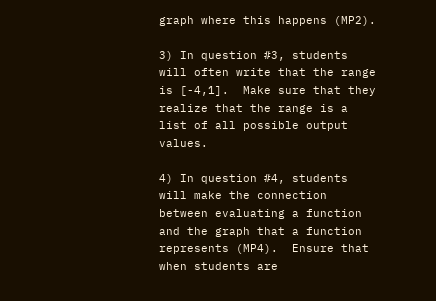graph where this happens (MP2).

3) In question #3, students will often write that the range is [-4,1].  Make sure that they realize that the range is a list of all possible output values.

4) In question #4, students will make the connection between evaluating a function and the graph that a function represents (MP4).  Ensure that when students are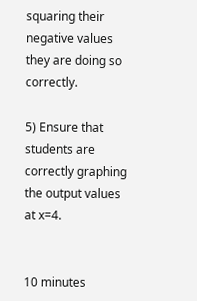squaring their negative values they are doing so correctly.

5) Ensure that students are correctly graphing the output values at x=4.


10 minutes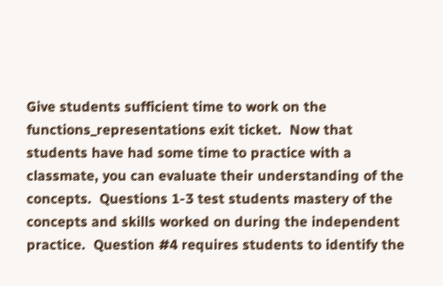Give students sufficient time to work on the functions_representations exit ticket.  Now that students have had some time to practice with a classmate, you can evaluate their understanding of the concepts.  Questions 1-3 test students mastery of the concepts and skills worked on during the independent practice.  Question #4 requires students to identify the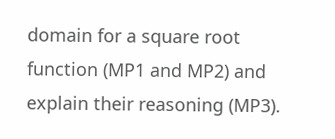domain for a square root function (MP1 and MP2) and explain their reasoning (MP3).